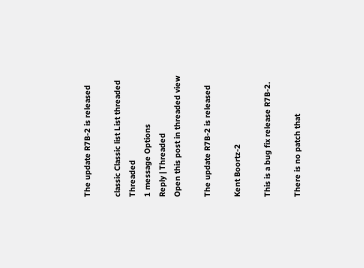The update R7B-2 is released

classic Classic list List threaded Threaded
1 message Options
Reply | Threaded
Open this post in threaded view

The update R7B-2 is released

Kent Boortz-2

This is a bug fix release R7B-2.

There is no patch that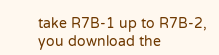take R7B-1 up to R7B-2, you download the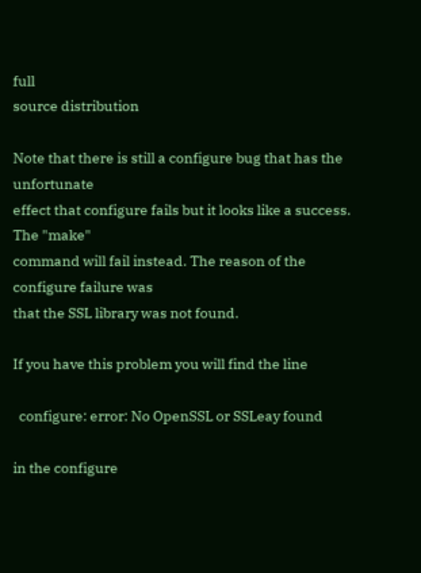full
source distribution

Note that there is still a configure bug that has the unfortunate
effect that configure fails but it looks like a success. The "make"
command will fail instead. The reason of the configure failure was
that the SSL library was not found.

If you have this problem you will find the line

  configure: error: No OpenSSL or SSLeay found

in the configure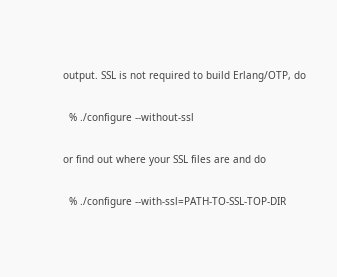output. SSL is not required to build Erlang/OTP, do

  % ./configure --without-ssl

or find out where your SSL files are and do

  % ./configure --with-ssl=PATH-TO-SSL-TOP-DIR